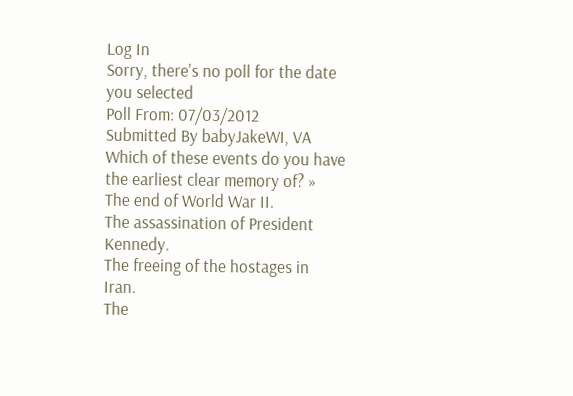Log In
Sorry, there's no poll for the date you selected
Poll From: 07/03/2012
Submitted By babyJakeWI, VA
Which of these events do you have the earliest clear memory of? »
The end of World War II.
The assassination of President Kennedy.
The freeing of the hostages in Iran.
The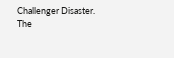Challenger Disaster.
The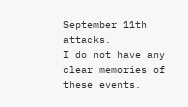September 11th attacks.
I do not have any clear memories of these events.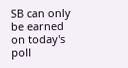SB can only be earned on today's poll